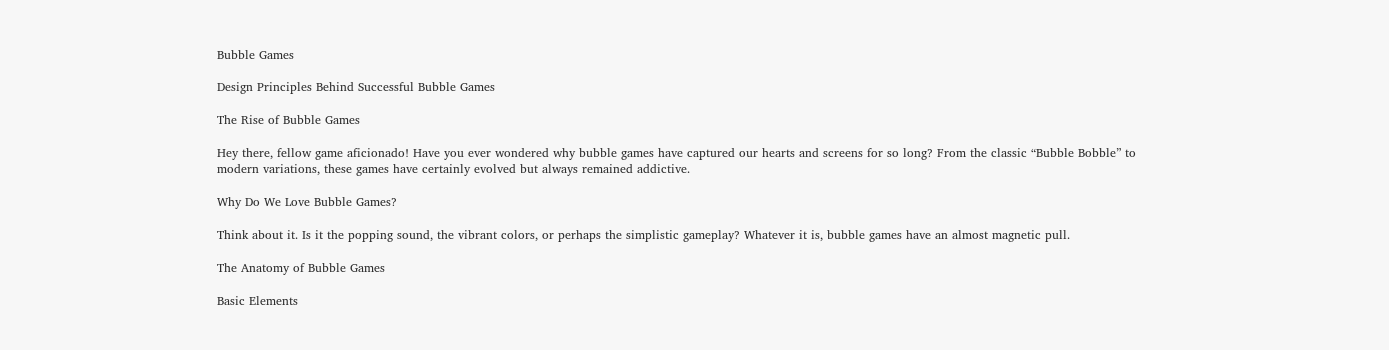Bubble Games

Design Principles Behind Successful Bubble Games

The Rise of Bubble Games

Hey there, fellow game aficionado! Have you ever wondered why bubble games have captured our hearts and screens for so long? From the classic “Bubble Bobble” to modern variations, these games have certainly evolved but always remained addictive.

Why Do We Love Bubble Games?

Think about it. Is it the popping sound, the vibrant colors, or perhaps the simplistic gameplay? Whatever it is, bubble games have an almost magnetic pull.

The Anatomy of Bubble Games

Basic Elements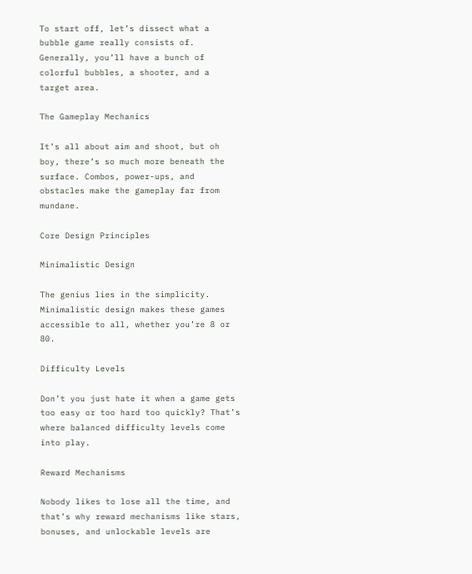To start off, let’s dissect what a bubble game really consists of. Generally, you’ll have a bunch of colorful bubbles, a shooter, and a target area.

The Gameplay Mechanics

It’s all about aim and shoot, but oh boy, there’s so much more beneath the surface. Combos, power-ups, and obstacles make the gameplay far from mundane.

Core Design Principles

Minimalistic Design

The genius lies in the simplicity. Minimalistic design makes these games accessible to all, whether you’re 8 or 80.

Difficulty Levels

Don’t you just hate it when a game gets too easy or too hard too quickly? That’s where balanced difficulty levels come into play.

Reward Mechanisms

Nobody likes to lose all the time, and that’s why reward mechanisms like stars, bonuses, and unlockable levels are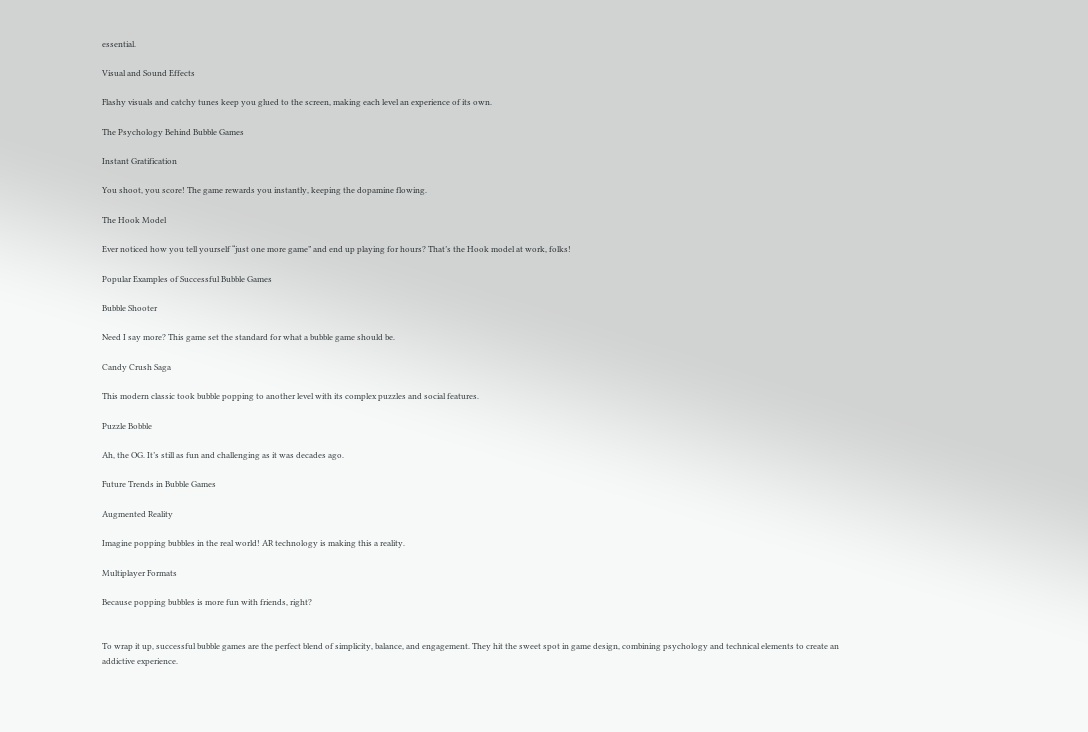essential.

Visual and Sound Effects

Flashy visuals and catchy tunes keep you glued to the screen, making each level an experience of its own.

The Psychology Behind Bubble Games

Instant Gratification

You shoot, you score! The game rewards you instantly, keeping the dopamine flowing.

The Hook Model

Ever noticed how you tell yourself “just one more game” and end up playing for hours? That’s the Hook model at work, folks!

Popular Examples of Successful Bubble Games

Bubble Shooter

Need I say more? This game set the standard for what a bubble game should be.

Candy Crush Saga

This modern classic took bubble popping to another level with its complex puzzles and social features.

Puzzle Bobble

Ah, the OG. It’s still as fun and challenging as it was decades ago.

Future Trends in Bubble Games

Augmented Reality

Imagine popping bubbles in the real world! AR technology is making this a reality.

Multiplayer Formats

Because popping bubbles is more fun with friends, right?


To wrap it up, successful bubble games are the perfect blend of simplicity, balance, and engagement. They hit the sweet spot in game design, combining psychology and technical elements to create an addictive experience.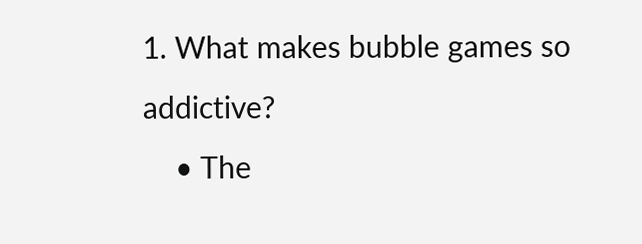1. What makes bubble games so addictive?
    • The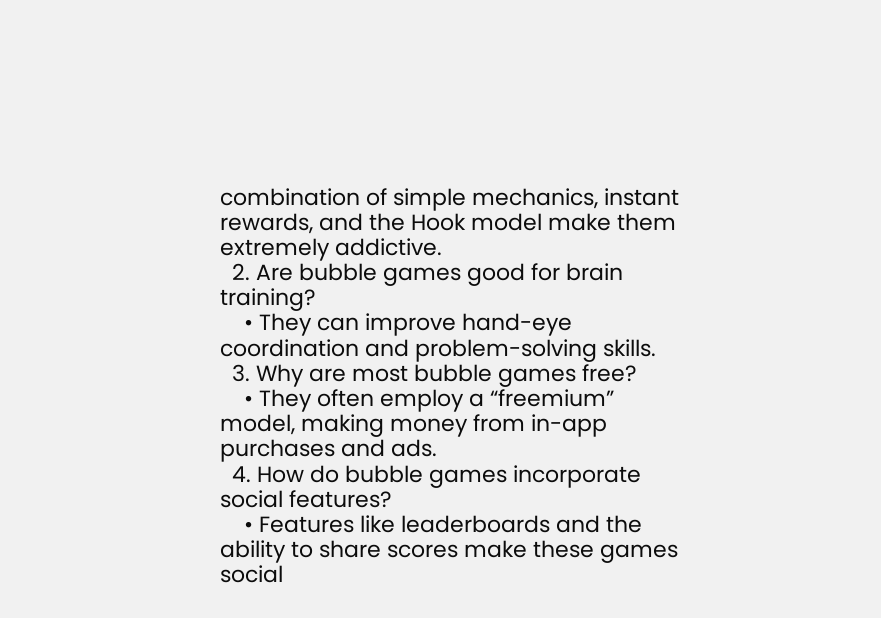combination of simple mechanics, instant rewards, and the Hook model make them extremely addictive.
  2. Are bubble games good for brain training?
    • They can improve hand-eye coordination and problem-solving skills.
  3. Why are most bubble games free?
    • They often employ a “freemium” model, making money from in-app purchases and ads.
  4. How do bubble games incorporate social features?
    • Features like leaderboards and the ability to share scores make these games social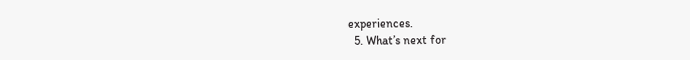experiences.
  5. What’s next for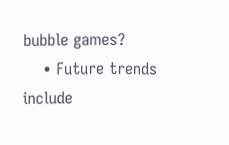bubble games?
    • Future trends include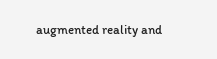augmented reality and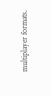multiplayer formats.